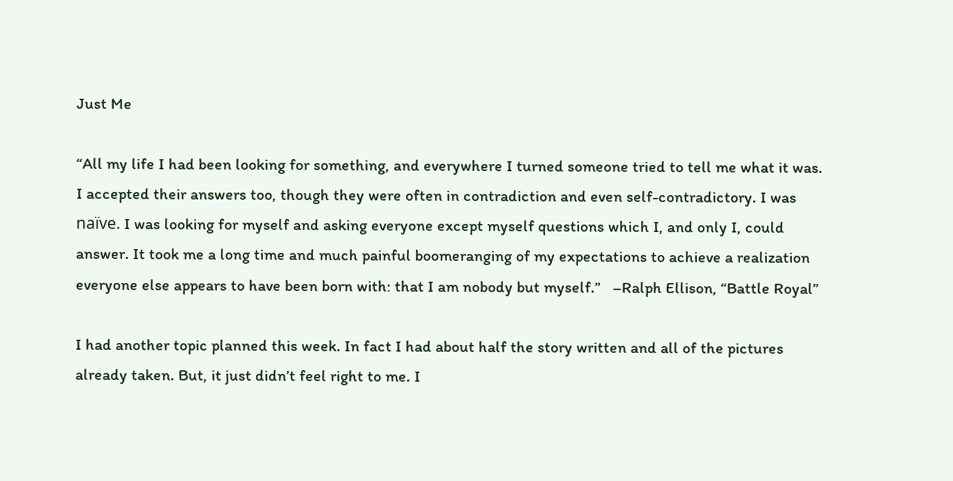Just Me

“All my life I had been looking for something, and everywhere I turned someone tried to tell me what it was. I accepted their answers too, though they were often in contradiction and even self-contradictory. I was naïve. I was looking for myself and asking everyone except myself questions which I, and only I, could answer. It took me a long time and much painful boomeranging of my expectations to achieve a realization everyone else appears to have been born with: that I am nobody but myself.”   –Ralph Ellison, “Battle Royal”

I had another topic planned this week. In fact I had about half the story written and all of the pictures already taken. But, it just didn’t feel right to me. I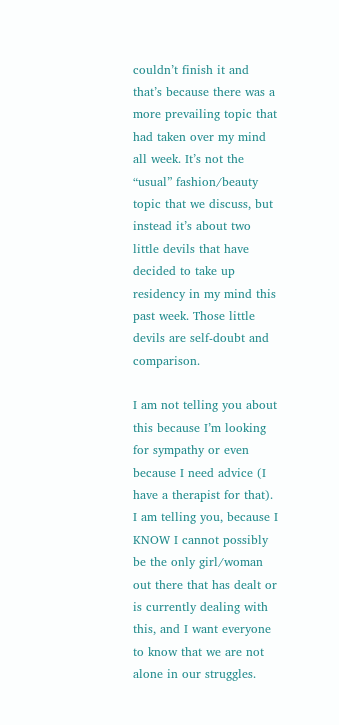couldn’t finish it and that’s because there was a more prevailing topic that had taken over my mind all week. It’s not the “usual” fashion/beauty topic that we discuss, but instead it’s about two little devils that have decided to take up residency in my mind this past week. Those little devils are self-doubt and comparison.

I am not telling you about this because I’m looking for sympathy or even because I need advice (I have a therapist for that). I am telling you, because I KNOW I cannot possibly be the only girl/woman out there that has dealt or is currently dealing with this, and I want everyone to know that we are not alone in our struggles.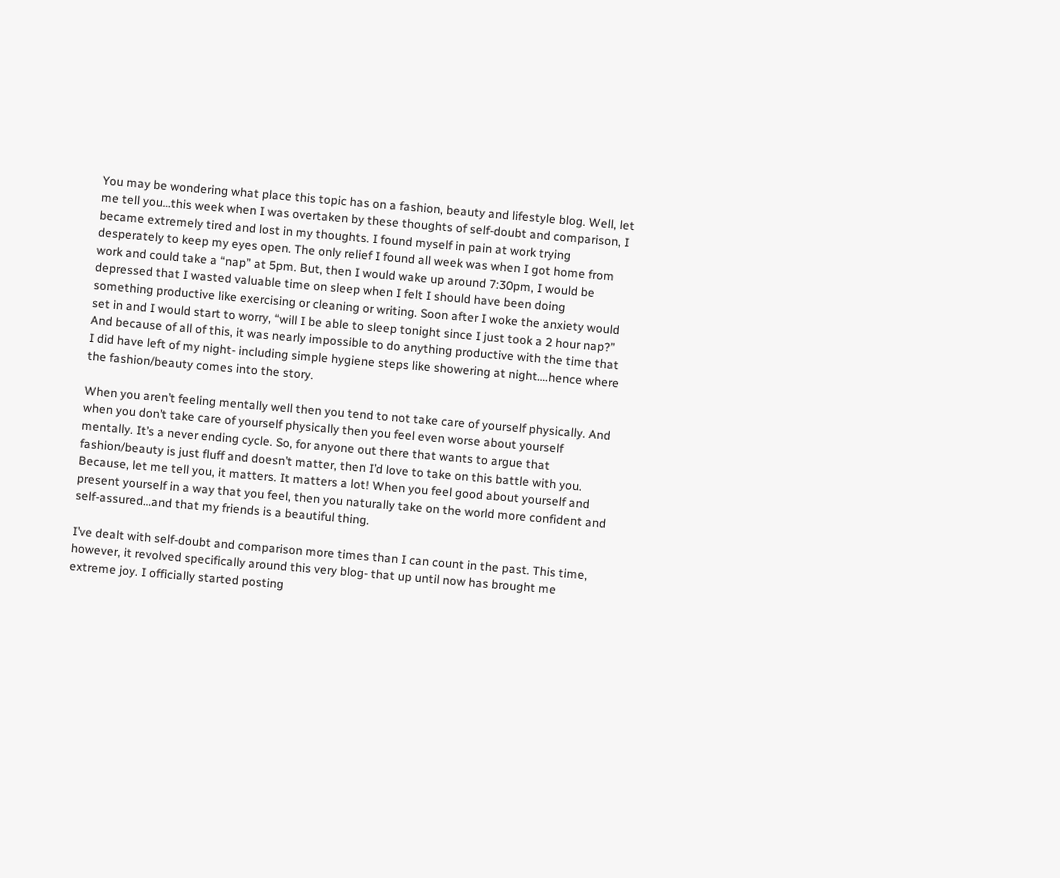You may be wondering what place this topic has on a fashion, beauty and lifestyle blog. Well, let me tell you…this week when I was overtaken by these thoughts of self-doubt and comparison, I became extremely tired and lost in my thoughts. I found myself in pain at work trying desperately to keep my eyes open. The only relief I found all week was when I got home from work and could take a “nap” at 5pm. But, then I would wake up around 7:30pm, I would be depressed that I wasted valuable time on sleep when I felt I should have been doing something productive like exercising or cleaning or writing. Soon after I woke the anxiety would set in and I would start to worry, “will I be able to sleep tonight since I just took a 2 hour nap?” And because of all of this, it was nearly impossible to do anything productive with the time that I did have left of my night- including simple hygiene steps like showering at night….hence where the fashion/beauty comes into the story.

When you aren’t feeling mentally well then you tend to not take care of yourself physically. And when you don’t take care of yourself physically then you feel even worse about yourself mentally. It’s a never ending cycle. So, for anyone out there that wants to argue that fashion/beauty is just fluff and doesn’t matter, then I’d love to take on this battle with you. Because, let me tell you, it matters. It matters a lot! When you feel good about yourself and present yourself in a way that you feel, then you naturally take on the world more confident and self-assured…and that my friends is a beautiful thing.

I’ve dealt with self-doubt and comparison more times than I can count in the past. This time, however, it revolved specifically around this very blog- that up until now has brought me extreme joy. I officially started posting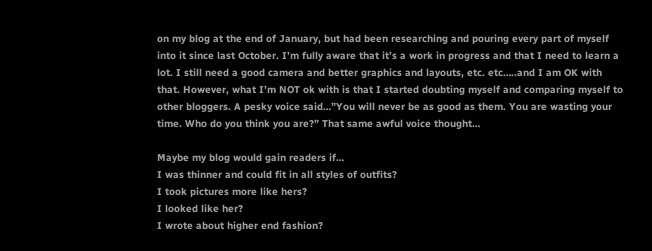on my blog at the end of January, but had been researching and pouring every part of myself into it since last October. I’m fully aware that it’s a work in progress and that I need to learn a lot. I still need a good camera and better graphics and layouts, etc. etc…..and I am OK with that. However, what I’m NOT ok with is that I started doubting myself and comparing myself to other bloggers. A pesky voice said…”You will never be as good as them. You are wasting your time. Who do you think you are?” That same awful voice thought…

Maybe my blog would gain readers if…
I was thinner and could fit in all styles of outfits?
I took pictures more like hers?
I looked like her?
I wrote about higher end fashion?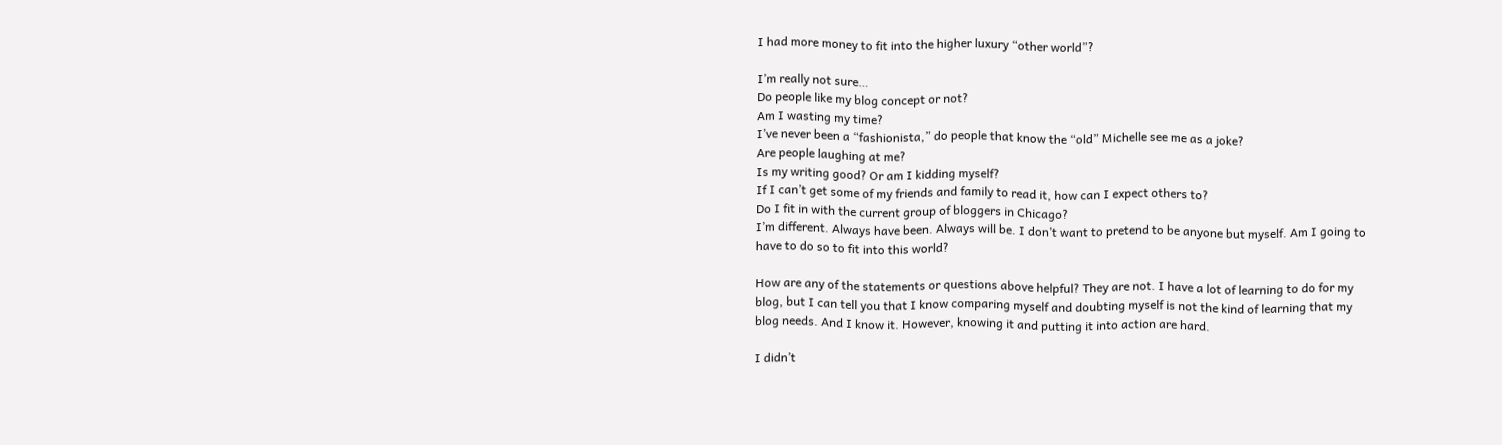I had more money to fit into the higher luxury “other world”?

I’m really not sure…
Do people like my blog concept or not?
Am I wasting my time?
I’ve never been a “fashionista,” do people that know the “old” Michelle see me as a joke?
Are people laughing at me?
Is my writing good? Or am I kidding myself?
If I can’t get some of my friends and family to read it, how can I expect others to?
Do I fit in with the current group of bloggers in Chicago?
I’m different. Always have been. Always will be. I don’t want to pretend to be anyone but myself. Am I going to have to do so to fit into this world?

How are any of the statements or questions above helpful? They are not. I have a lot of learning to do for my blog, but I can tell you that I know comparing myself and doubting myself is not the kind of learning that my blog needs. And I know it. However, knowing it and putting it into action are hard.

I didn’t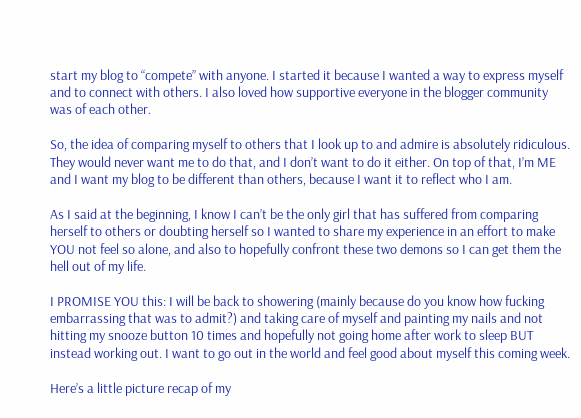start my blog to “compete” with anyone. I started it because I wanted a way to express myself and to connect with others. I also loved how supportive everyone in the blogger community was of each other.

So, the idea of comparing myself to others that I look up to and admire is absolutely ridiculous. They would never want me to do that, and I don’t want to do it either. On top of that, I’m ME and I want my blog to be different than others, because I want it to reflect who I am.

As I said at the beginning, I know I can’t be the only girl that has suffered from comparing herself to others or doubting herself so I wanted to share my experience in an effort to make YOU not feel so alone, and also to hopefully confront these two demons so I can get them the hell out of my life.

I PROMISE YOU this: I will be back to showering (mainly because do you know how fucking embarrassing that was to admit?) and taking care of myself and painting my nails and not hitting my snooze button 10 times and hopefully not going home after work to sleep BUT instead working out. I want to go out in the world and feel good about myself this coming week.

Here’s a little picture recap of my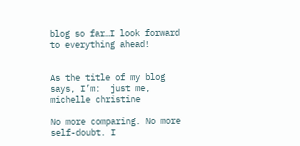blog so far…I look forward to everything ahead!


As the title of my blog says, I’m:  just me, michelle christine

No more comparing. No more self-doubt. I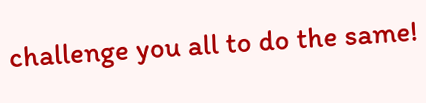challenge you all to do the same!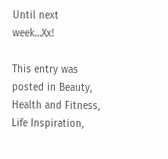Until next week…Xx!

This entry was posted in Beauty, Health and Fitness, Life Inspiration,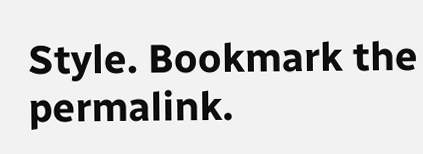Style. Bookmark the permalink.